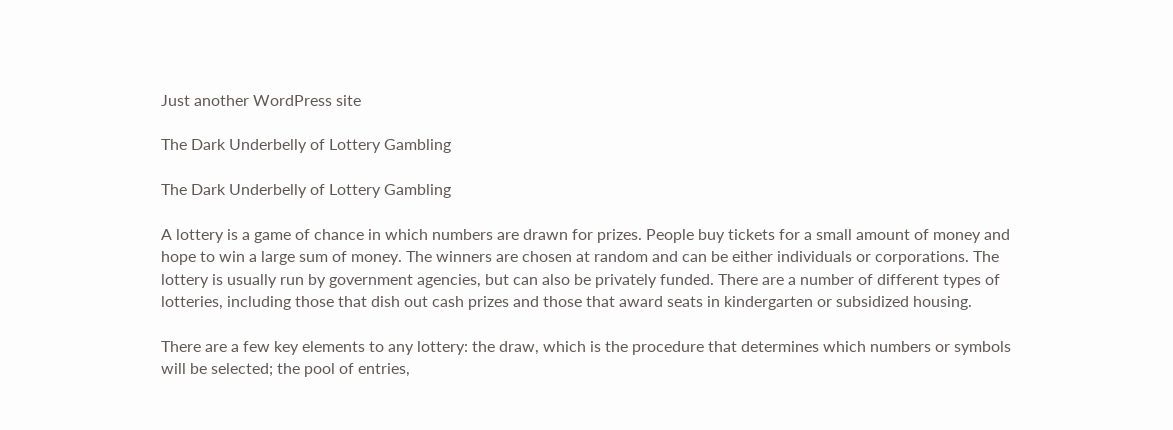Just another WordPress site

The Dark Underbelly of Lottery Gambling

The Dark Underbelly of Lottery Gambling

A lottery is a game of chance in which numbers are drawn for prizes. People buy tickets for a small amount of money and hope to win a large sum of money. The winners are chosen at random and can be either individuals or corporations. The lottery is usually run by government agencies, but can also be privately funded. There are a number of different types of lotteries, including those that dish out cash prizes and those that award seats in kindergarten or subsidized housing.

There are a few key elements to any lottery: the draw, which is the procedure that determines which numbers or symbols will be selected; the pool of entries,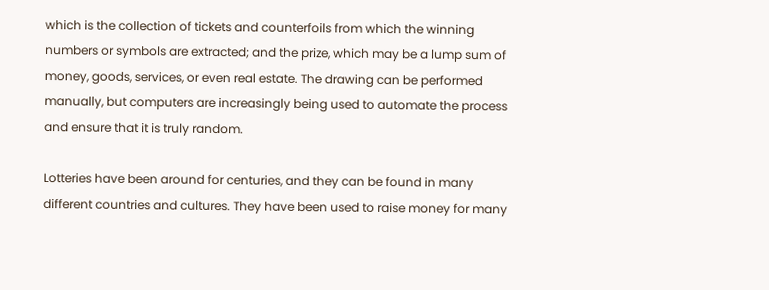which is the collection of tickets and counterfoils from which the winning numbers or symbols are extracted; and the prize, which may be a lump sum of money, goods, services, or even real estate. The drawing can be performed manually, but computers are increasingly being used to automate the process and ensure that it is truly random.

Lotteries have been around for centuries, and they can be found in many different countries and cultures. They have been used to raise money for many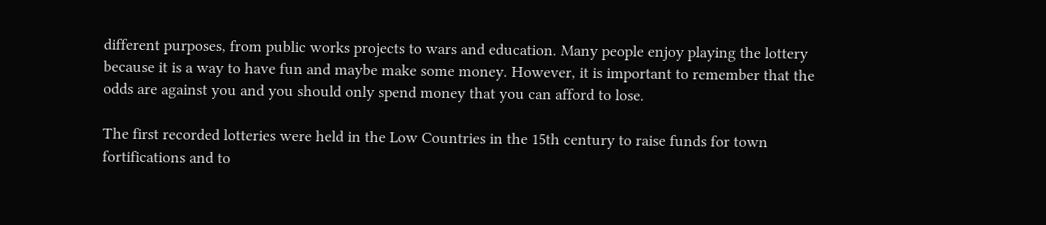different purposes, from public works projects to wars and education. Many people enjoy playing the lottery because it is a way to have fun and maybe make some money. However, it is important to remember that the odds are against you and you should only spend money that you can afford to lose.

The first recorded lotteries were held in the Low Countries in the 15th century to raise funds for town fortifications and to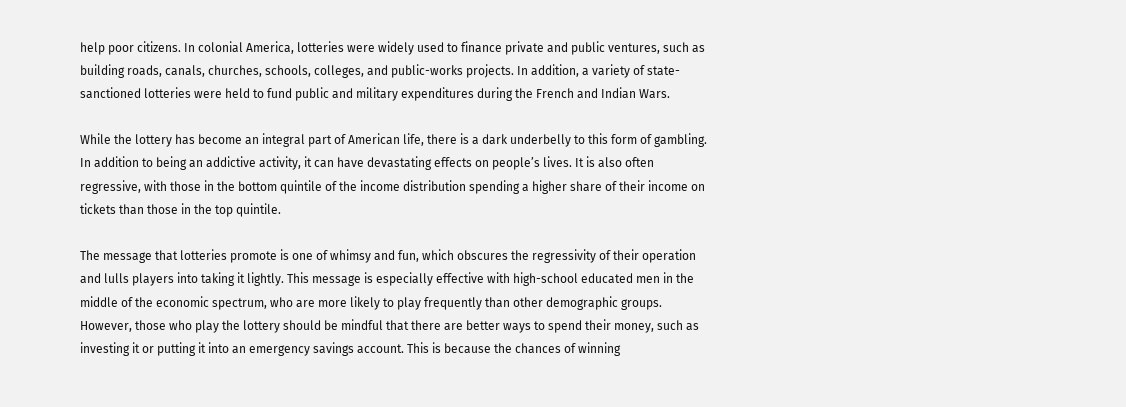help poor citizens. In colonial America, lotteries were widely used to finance private and public ventures, such as building roads, canals, churches, schools, colleges, and public-works projects. In addition, a variety of state-sanctioned lotteries were held to fund public and military expenditures during the French and Indian Wars.

While the lottery has become an integral part of American life, there is a dark underbelly to this form of gambling. In addition to being an addictive activity, it can have devastating effects on people’s lives. It is also often regressive, with those in the bottom quintile of the income distribution spending a higher share of their income on tickets than those in the top quintile.

The message that lotteries promote is one of whimsy and fun, which obscures the regressivity of their operation and lulls players into taking it lightly. This message is especially effective with high-school educated men in the middle of the economic spectrum, who are more likely to play frequently than other demographic groups. However, those who play the lottery should be mindful that there are better ways to spend their money, such as investing it or putting it into an emergency savings account. This is because the chances of winning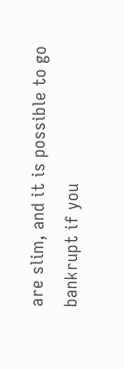are slim, and it is possible to go bankrupt if you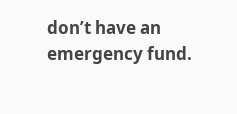don’t have an emergency fund.